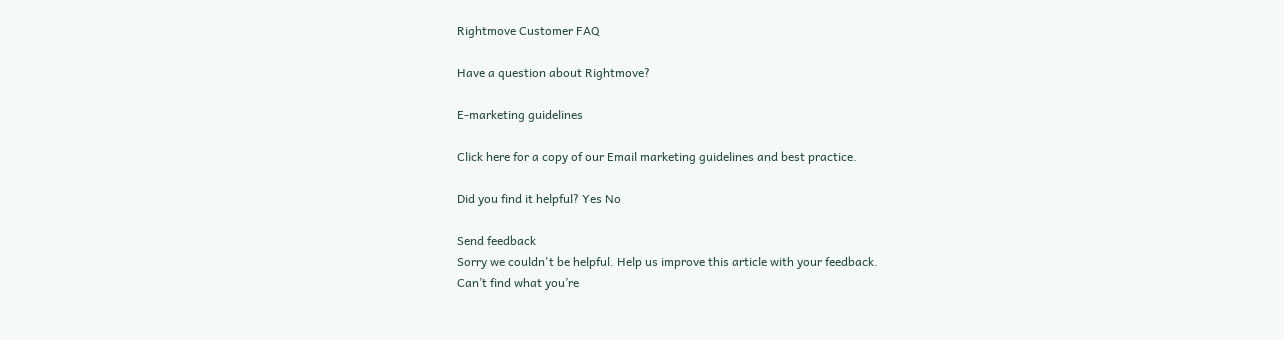Rightmove Customer FAQ

Have a question about Rightmove?

E-marketing guidelines

Click here for a copy of our Email marketing guidelines and best practice.

Did you find it helpful? Yes No

Send feedback
Sorry we couldn't be helpful. Help us improve this article with your feedback.
Can’t find what you’re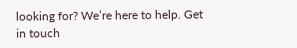looking for? We’re here to help. Get in touch